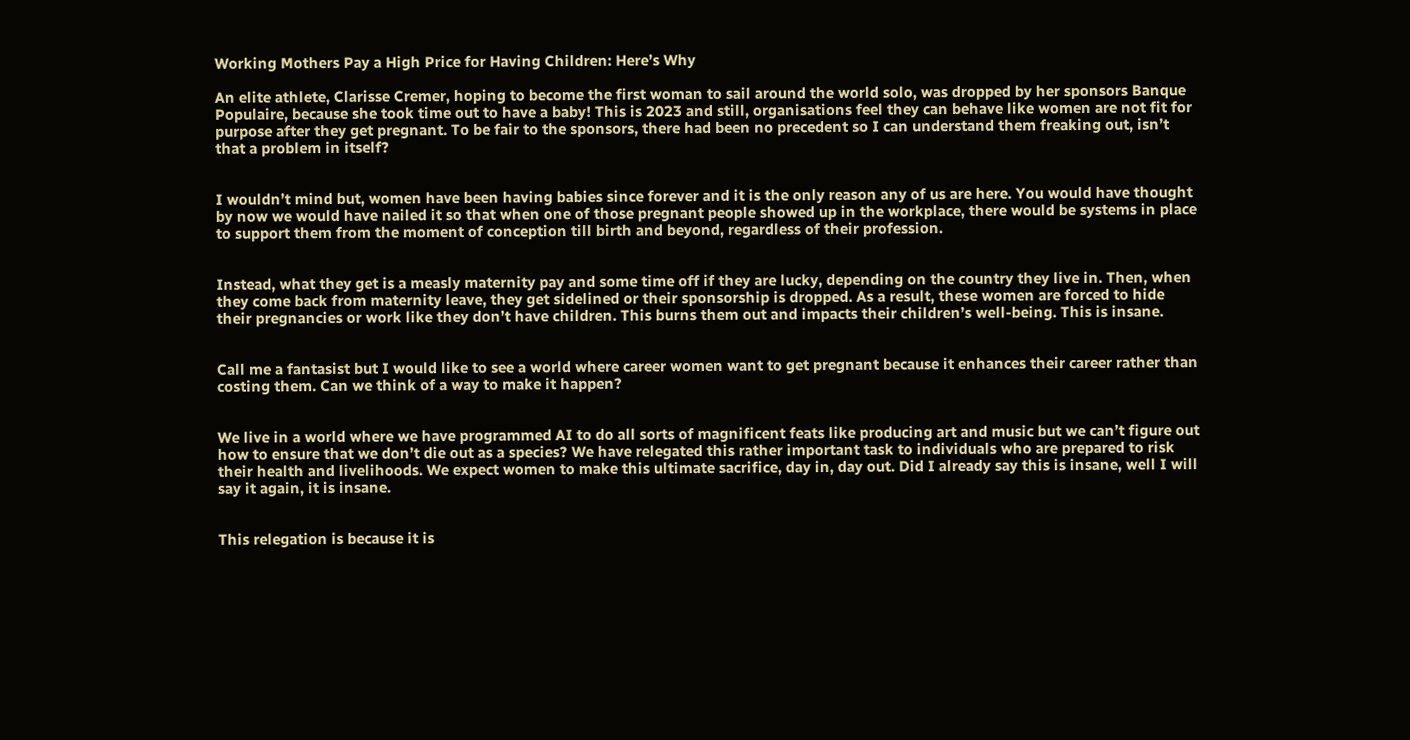Working Mothers Pay a High Price for Having Children: Here’s Why

An elite athlete, Clarisse Cremer, hoping to become the first woman to sail around the world solo, was dropped by her sponsors Banque Populaire, because she took time out to have a baby! This is 2023 and still, organisations feel they can behave like women are not fit for purpose after they get pregnant. To be fair to the sponsors, there had been no precedent so I can understand them freaking out, isn’t that a problem in itself?


I wouldn’t mind but, women have been having babies since forever and it is the only reason any of us are here. You would have thought by now we would have nailed it so that when one of those pregnant people showed up in the workplace, there would be systems in place to support them from the moment of conception till birth and beyond, regardless of their profession.


Instead, what they get is a measly maternity pay and some time off if they are lucky, depending on the country they live in. Then, when they come back from maternity leave, they get sidelined or their sponsorship is dropped. As a result, these women are forced to hide their pregnancies or work like they don’t have children. This burns them out and impacts their children’s well-being. This is insane.


Call me a fantasist but I would like to see a world where career women want to get pregnant because it enhances their career rather than costing them. Can we think of a way to make it happen?


We live in a world where we have programmed AI to do all sorts of magnificent feats like producing art and music but we can’t figure out how to ensure that we don’t die out as a species? We have relegated this rather important task to individuals who are prepared to risk their health and livelihoods. We expect women to make this ultimate sacrifice, day in, day out. Did I already say this is insane, well I will say it again, it is insane.


This relegation is because it is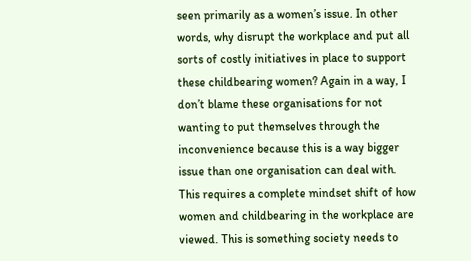seen primarily as a women’s issue. In other words, why disrupt the workplace and put all sorts of costly initiatives in place to support these childbearing women? Again in a way, I don’t blame these organisations for not wanting to put themselves through the inconvenience because this is a way bigger issue than one organisation can deal with. This requires a complete mindset shift of how women and childbearing in the workplace are viewed. This is something society needs to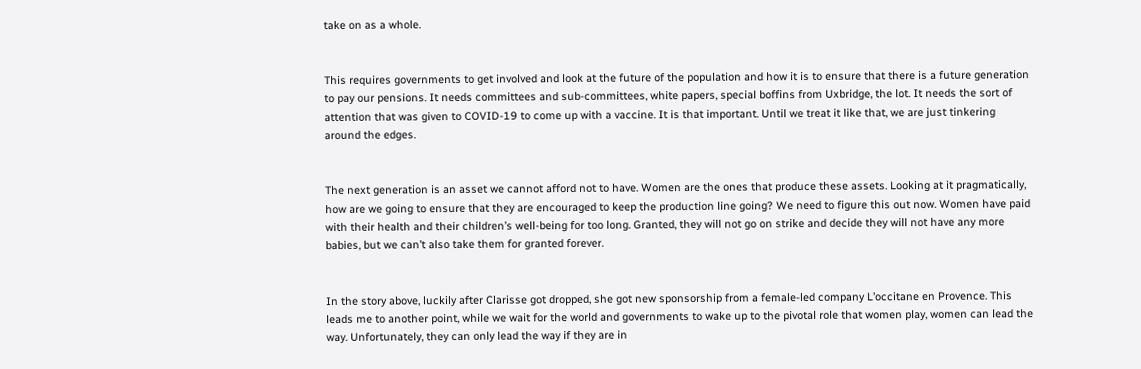take on as a whole.


This requires governments to get involved and look at the future of the population and how it is to ensure that there is a future generation to pay our pensions. It needs committees and sub-committees, white papers, special boffins from Uxbridge, the lot. It needs the sort of attention that was given to COVID-19 to come up with a vaccine. It is that important. Until we treat it like that, we are just tinkering around the edges.


The next generation is an asset we cannot afford not to have. Women are the ones that produce these assets. Looking at it pragmatically, how are we going to ensure that they are encouraged to keep the production line going? We need to figure this out now. Women have paid with their health and their children’s well-being for too long. Granted, they will not go on strike and decide they will not have any more babies, but we can’t also take them for granted forever.


In the story above, luckily after Clarisse got dropped, she got new sponsorship from a female-led company L’occitane en Provence. This leads me to another point, while we wait for the world and governments to wake up to the pivotal role that women play, women can lead the way. Unfortunately, they can only lead the way if they are in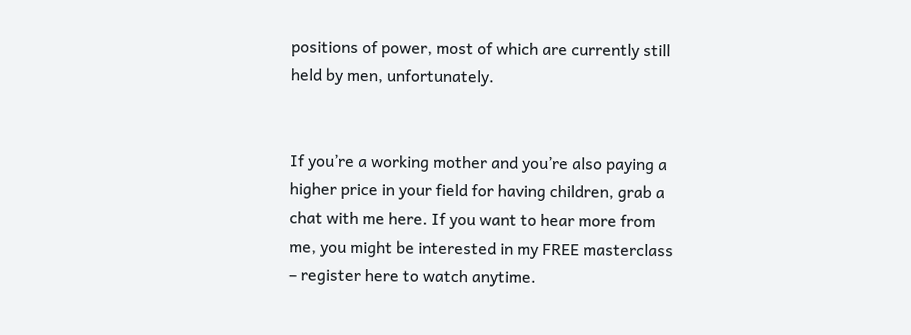positions of power, most of which are currently still held by men, unfortunately.


If you’re a working mother and you’re also paying a higher price in your field for having children, grab a chat with me here. If you want to hear more from me, you might be interested in my FREE masterclass – register here to watch anytime.